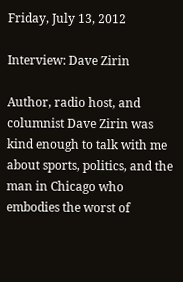Friday, July 13, 2012

Interview: Dave Zirin

Author, radio host, and columnist Dave Zirin was kind enough to talk with me about sports, politics, and the man in Chicago who embodies the worst of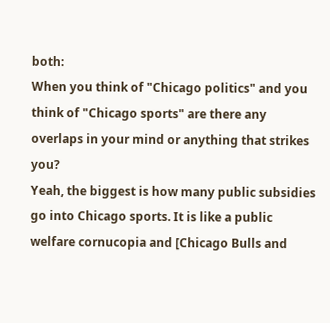both:
When you think of "Chicago politics" and you think of "Chicago sports" are there any overlaps in your mind or anything that strikes you?
Yeah, the biggest is how many public subsidies go into Chicago sports. It is like a public welfare cornucopia and [Chicago Bulls and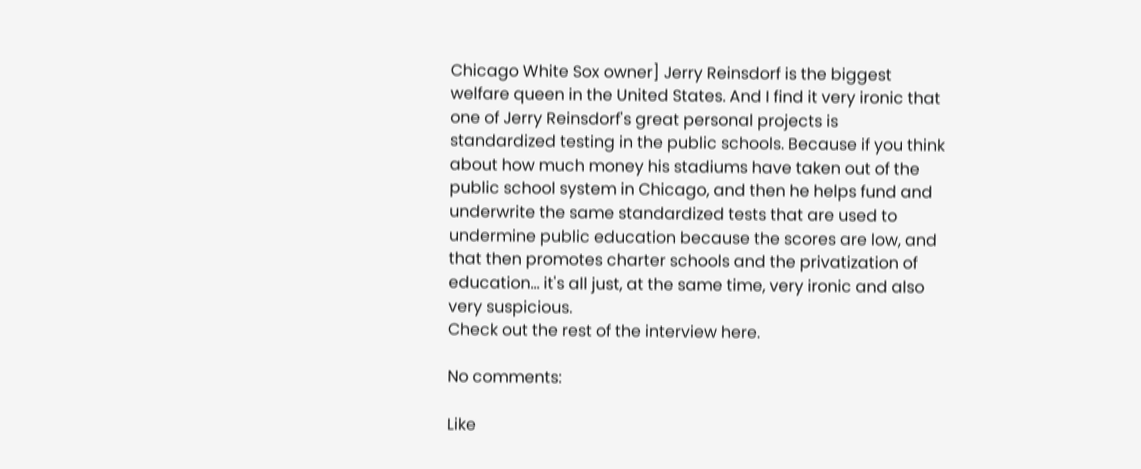Chicago White Sox owner] Jerry Reinsdorf is the biggest welfare queen in the United States. And I find it very ironic that one of Jerry Reinsdorf's great personal projects is standardized testing in the public schools. Because if you think about how much money his stadiums have taken out of the public school system in Chicago, and then he helps fund and underwrite the same standardized tests that are used to undermine public education because the scores are low, and that then promotes charter schools and the privatization of education... it's all just, at the same time, very ironic and also very suspicious.
Check out the rest of the interview here.

No comments:

Like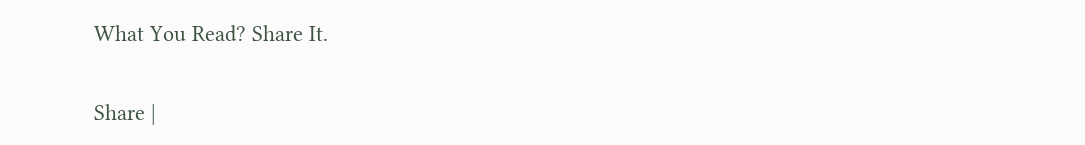What You Read? Share It.

Share |